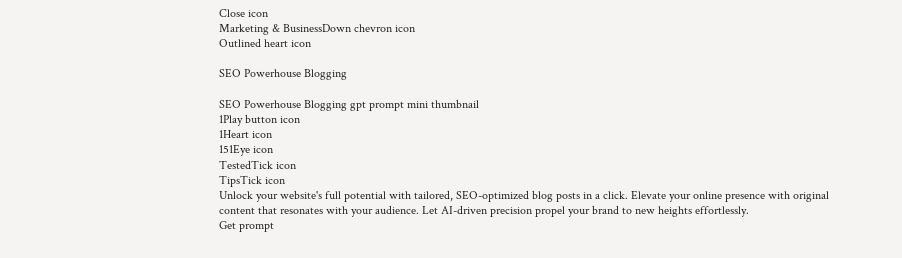Close icon
Marketing & BusinessDown chevron icon
Outlined heart icon

SEO Powerhouse Blogging

SEO Powerhouse Blogging gpt prompt mini thumbnail
1Play button icon
1Heart icon
151Eye icon
TestedTick icon
TipsTick icon
Unlock your website's full potential with tailored, SEO-optimized blog posts in a click. Elevate your online presence with original content that resonates with your audience. Let AI-driven precision propel your brand to new heights effortlessly.
Get prompt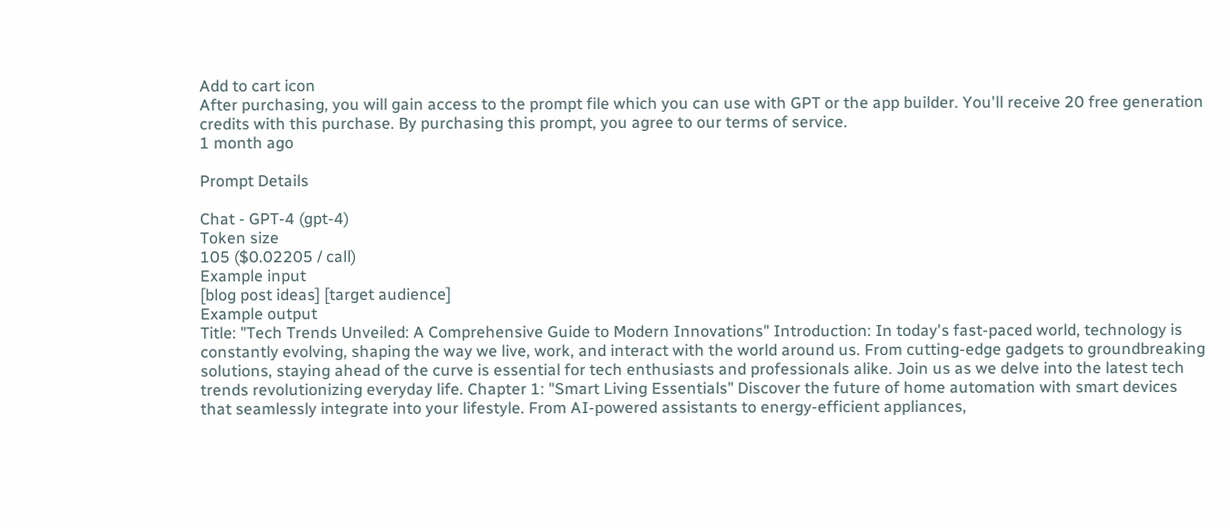Add to cart icon
After purchasing, you will gain access to the prompt file which you can use with GPT or the app builder. You'll receive 20 free generation credits with this purchase. By purchasing this prompt, you agree to our terms of service.
1 month ago

Prompt Details

Chat - GPT-4 (gpt-4)
Token size
105 ($0.02205 / call)
Example input
[blog post ideas] [target audience]
Example output
Title: "Tech Trends Unveiled: A Comprehensive Guide to Modern Innovations" Introduction: In today's fast-paced world, technology is constantly evolving, shaping the way we live, work, and interact with the world around us. From cutting-edge gadgets to groundbreaking solutions, staying ahead of the curve is essential for tech enthusiasts and professionals alike. Join us as we delve into the latest tech trends revolutionizing everyday life. Chapter 1: "Smart Living Essentials" Discover the future of home automation with smart devices that seamlessly integrate into your lifestyle. From AI-powered assistants to energy-efficient appliances,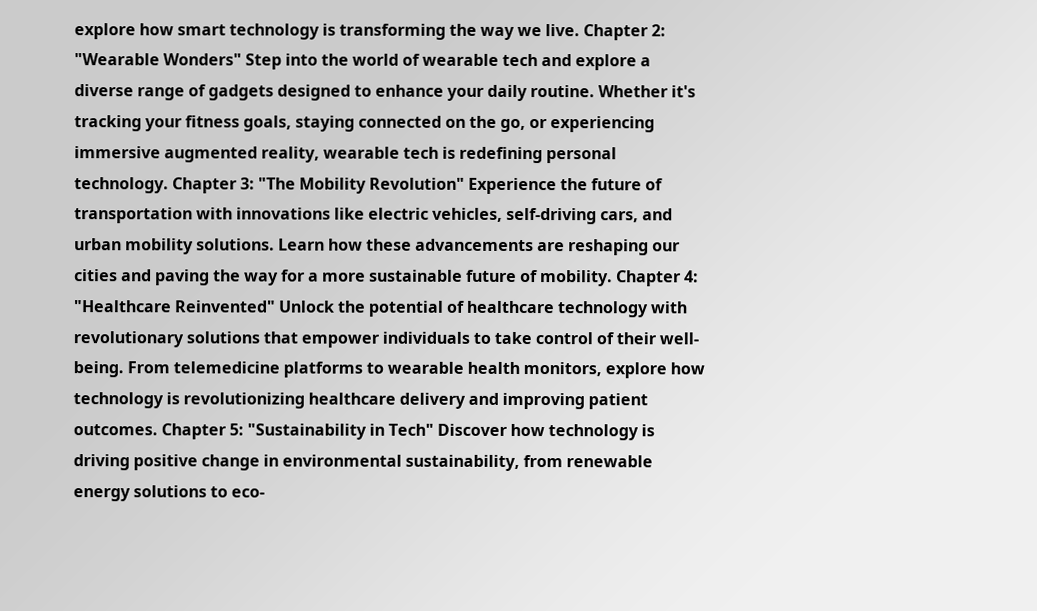explore how smart technology is transforming the way we live. Chapter 2: "Wearable Wonders" Step into the world of wearable tech and explore a diverse range of gadgets designed to enhance your daily routine. Whether it's tracking your fitness goals, staying connected on the go, or experiencing immersive augmented reality, wearable tech is redefining personal technology. Chapter 3: "The Mobility Revolution" Experience the future of transportation with innovations like electric vehicles, self-driving cars, and urban mobility solutions. Learn how these advancements are reshaping our cities and paving the way for a more sustainable future of mobility. Chapter 4: "Healthcare Reinvented" Unlock the potential of healthcare technology with revolutionary solutions that empower individuals to take control of their well-being. From telemedicine platforms to wearable health monitors, explore how technology is revolutionizing healthcare delivery and improving patient outcomes. Chapter 5: "Sustainability in Tech" Discover how technology is driving positive change in environmental sustainability, from renewable energy solutions to eco-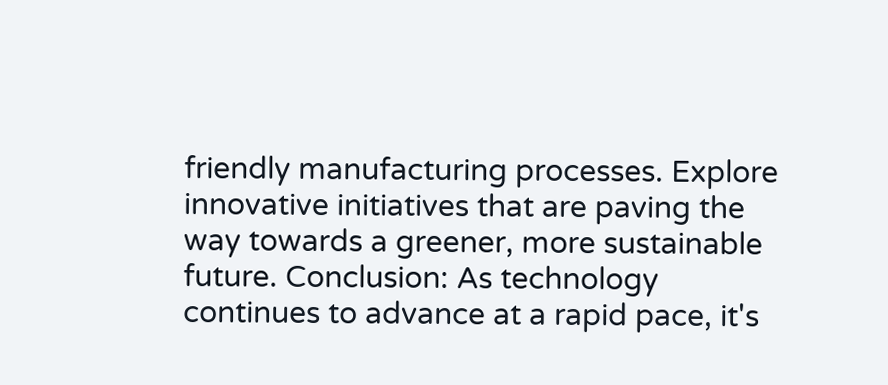friendly manufacturing processes. Explore innovative initiatives that are paving the way towards a greener, more sustainable future. Conclusion: As technology continues to advance at a rapid pace, it's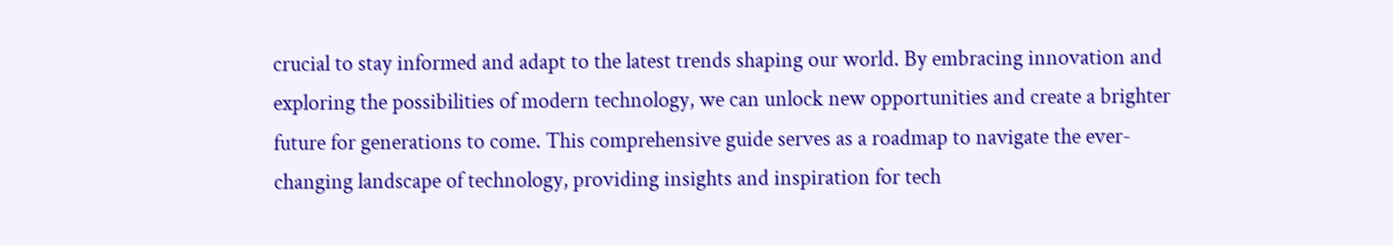crucial to stay informed and adapt to the latest trends shaping our world. By embracing innovation and exploring the possibilities of modern technology, we can unlock new opportunities and create a brighter future for generations to come. This comprehensive guide serves as a roadmap to navigate the ever-changing landscape of technology, providing insights and inspiration for tech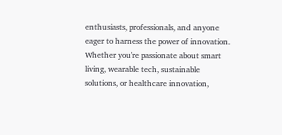enthusiasts, professionals, and anyone eager to harness the power of innovation. Whether you're passionate about smart living, wearable tech, sustainable solutions, or healthcare innovation,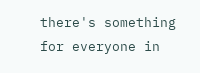there's something for everyone in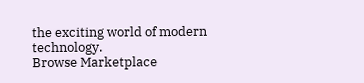the exciting world of modern technology.
Browse Marketplace